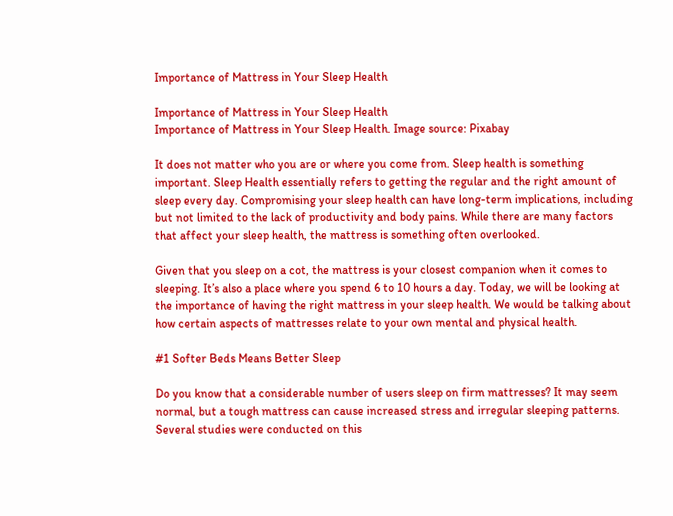Importance of Mattress in Your Sleep Health

Importance of Mattress in Your Sleep Health
Importance of Mattress in Your Sleep Health. Image source: Pixabay

It does not matter who you are or where you come from. Sleep health is something important. Sleep Health essentially refers to getting the regular and the right amount of sleep every day. Compromising your sleep health can have long-term implications, including but not limited to the lack of productivity and body pains. While there are many factors that affect your sleep health, the mattress is something often overlooked.

Given that you sleep on a cot, the mattress is your closest companion when it comes to sleeping. It’s also a place where you spend 6 to 10 hours a day. Today, we will be looking at the importance of having the right mattress in your sleep health. We would be talking about how certain aspects of mattresses relate to your own mental and physical health.

#1 Softer Beds Means Better Sleep

Do you know that a considerable number of users sleep on firm mattresses? It may seem normal, but a tough mattress can cause increased stress and irregular sleeping patterns. Several studies were conducted on this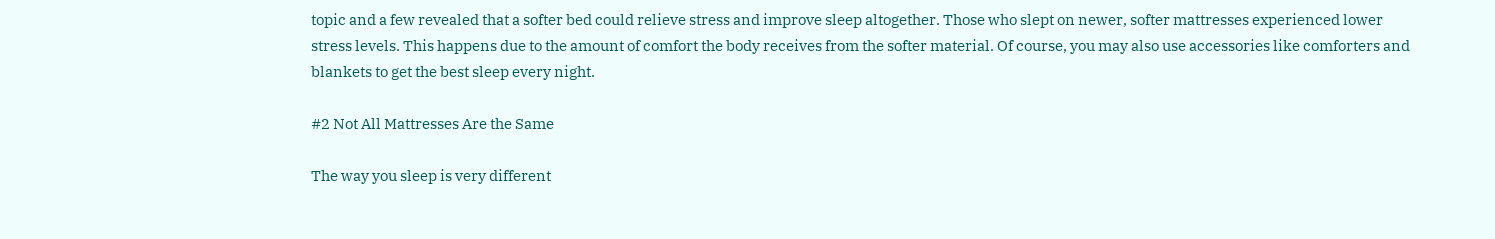topic and a few revealed that a softer bed could relieve stress and improve sleep altogether. Those who slept on newer, softer mattresses experienced lower stress levels. This happens due to the amount of comfort the body receives from the softer material. Of course, you may also use accessories like comforters and blankets to get the best sleep every night.

#2 Not All Mattresses Are the Same

The way you sleep is very different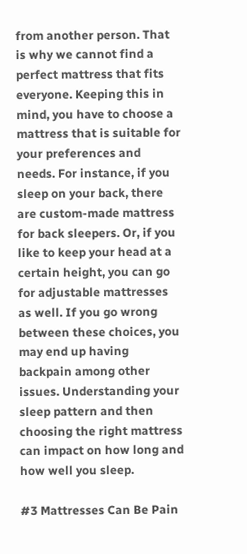from another person. That is why we cannot find a perfect mattress that fits everyone. Keeping this in mind, you have to choose a mattress that is suitable for your preferences and needs. For instance, if you sleep on your back, there are custom-made mattress for back sleepers. Or, if you like to keep your head at a certain height, you can go for adjustable mattresses as well. If you go wrong between these choices, you may end up having backpain among other issues. Understanding your sleep pattern and then choosing the right mattress can impact on how long and how well you sleep.

#3 Mattresses Can Be Pain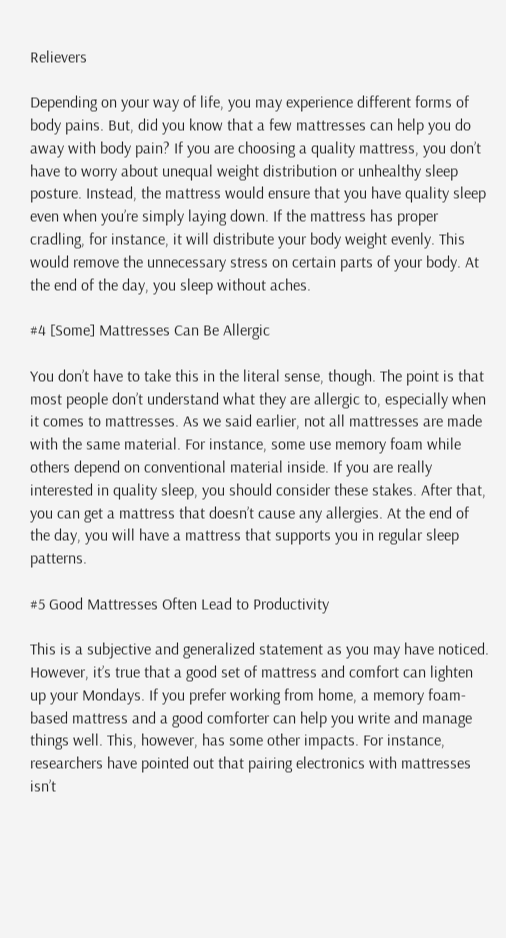Relievers

Depending on your way of life, you may experience different forms of body pains. But, did you know that a few mattresses can help you do away with body pain? If you are choosing a quality mattress, you don’t have to worry about unequal weight distribution or unhealthy sleep posture. Instead, the mattress would ensure that you have quality sleep even when you’re simply laying down. If the mattress has proper cradling, for instance, it will distribute your body weight evenly. This would remove the unnecessary stress on certain parts of your body. At the end of the day, you sleep without aches.

#4 [Some] Mattresses Can Be Allergic

You don’t have to take this in the literal sense, though. The point is that most people don’t understand what they are allergic to, especially when it comes to mattresses. As we said earlier, not all mattresses are made with the same material. For instance, some use memory foam while others depend on conventional material inside. If you are really interested in quality sleep, you should consider these stakes. After that, you can get a mattress that doesn’t cause any allergies. At the end of the day, you will have a mattress that supports you in regular sleep patterns.

#5 Good Mattresses Often Lead to Productivity

This is a subjective and generalized statement as you may have noticed. However, it’s true that a good set of mattress and comfort can lighten up your Mondays. If you prefer working from home, a memory foam-based mattress and a good comforter can help you write and manage things well. This, however, has some other impacts. For instance, researchers have pointed out that pairing electronics with mattresses isn’t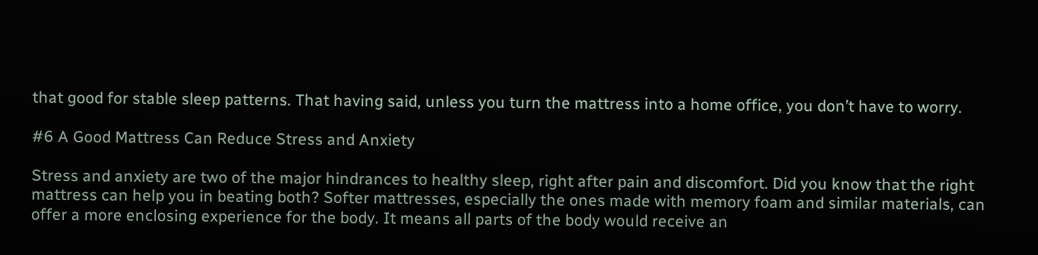that good for stable sleep patterns. That having said, unless you turn the mattress into a home office, you don’t have to worry.

#6 A Good Mattress Can Reduce Stress and Anxiety

Stress and anxiety are two of the major hindrances to healthy sleep, right after pain and discomfort. Did you know that the right mattress can help you in beating both? Softer mattresses, especially the ones made with memory foam and similar materials, can offer a more enclosing experience for the body. It means all parts of the body would receive an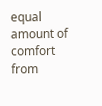equal amount of comfort from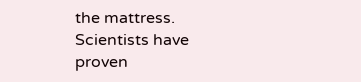the mattress. Scientists have proven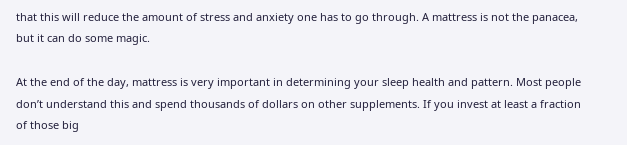that this will reduce the amount of stress and anxiety one has to go through. A mattress is not the panacea, but it can do some magic.

At the end of the day, mattress is very important in determining your sleep health and pattern. Most people don’t understand this and spend thousands of dollars on other supplements. If you invest at least a fraction of those big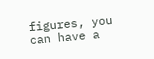figures, you can have a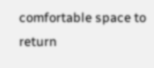comfortable space to return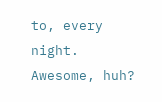to, every night. Awesome, huh?